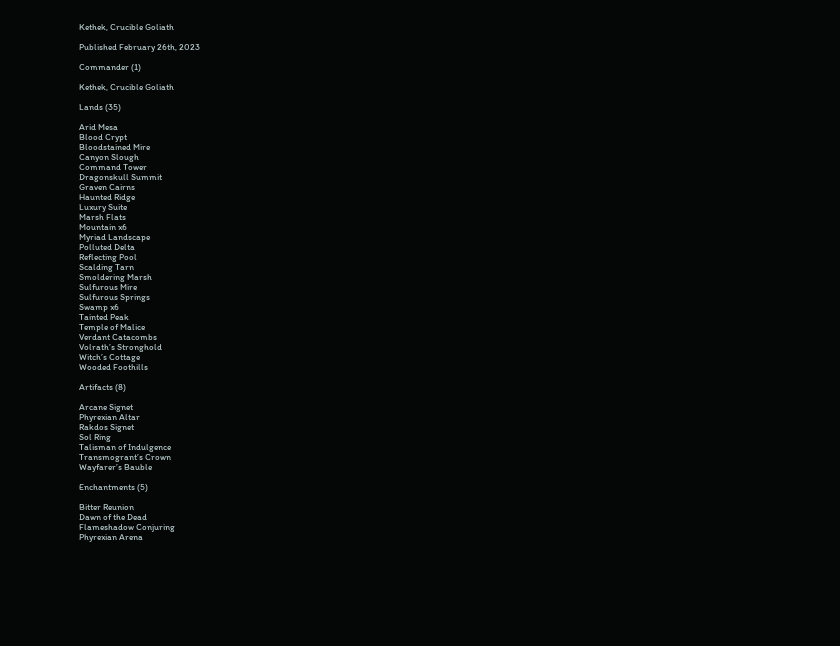Kethek, Crucible Goliath

Published February 26th, 2023

Commander (1)

Kethek, Crucible Goliath

Lands (35)

Arid Mesa
Blood Crypt
Bloodstained Mire
Canyon Slough
Command Tower
Dragonskull Summit
Graven Cairns
Haunted Ridge
Luxury Suite
Marsh Flats
Mountain x6
Myriad Landscape
Polluted Delta
Reflecting Pool
Scalding Tarn
Smoldering Marsh
Sulfurous Mire
Sulfurous Springs
Swamp x6
Tainted Peak
Temple of Malice
Verdant Catacombs
Volrath’s Stronghold
Witch’s Cottage
Wooded Foothills

Artifacts (8)

Arcane Signet
Phyrexian Altar
Rakdos Signet
Sol Ring
Talisman of Indulgence
Transmogrant’s Crown
Wayfarer’s Bauble

Enchantments (5)

Bitter Reunion
Dawn of the Dead
Flameshadow Conjuring
Phyrexian Arena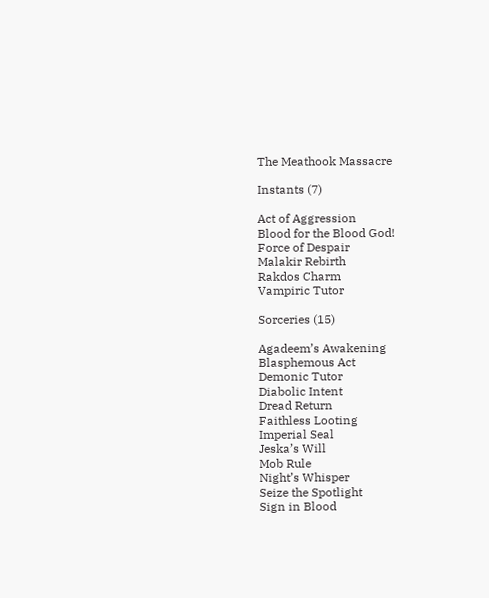The Meathook Massacre

Instants (7)

Act of Aggression
Blood for the Blood God!
Force of Despair
Malakir Rebirth
Rakdos Charm
Vampiric Tutor

Sorceries (15)

Agadeem’s Awakening
Blasphemous Act
Demonic Tutor
Diabolic Intent
Dread Return
Faithless Looting
Imperial Seal
Jeska’s Will
Mob Rule
Night’s Whisper
Seize the Spotlight
Sign in Blood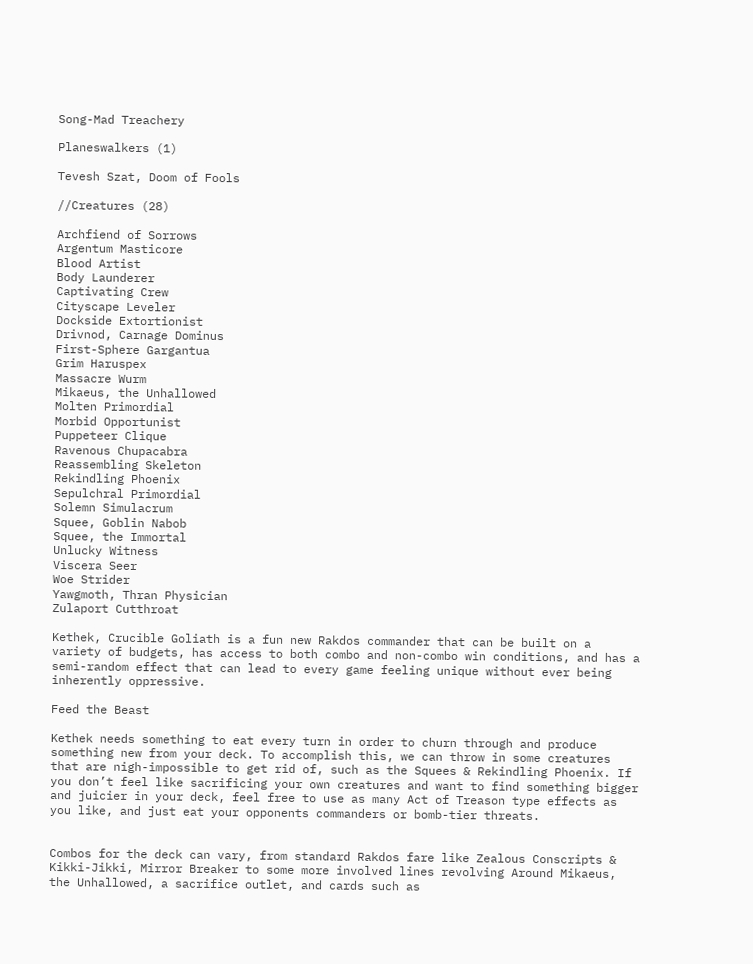Song-Mad Treachery

Planeswalkers (1)

Tevesh Szat, Doom of Fools

//Creatures (28)

Archfiend of Sorrows
Argentum Masticore
Blood Artist
Body Launderer
Captivating Crew
Cityscape Leveler
Dockside Extortionist
Drivnod, Carnage Dominus
First-Sphere Gargantua
Grim Haruspex
Massacre Wurm
Mikaeus, the Unhallowed
Molten Primordial
Morbid Opportunist
Puppeteer Clique
Ravenous Chupacabra
Reassembling Skeleton
Rekindling Phoenix
Sepulchral Primordial
Solemn Simulacrum
Squee, Goblin Nabob
Squee, the Immortal
Unlucky Witness
Viscera Seer
Woe Strider
Yawgmoth, Thran Physician
Zulaport Cutthroat

Kethek, Crucible Goliath is a fun new Rakdos commander that can be built on a variety of budgets, has access to both combo and non-combo win conditions, and has a semi-random effect that can lead to every game feeling unique without ever being inherently oppressive.

Feed the Beast

Kethek needs something to eat every turn in order to churn through and produce something new from your deck. To accomplish this, we can throw in some creatures that are nigh-impossible to get rid of, such as the Squees & Rekindling Phoenix. If you don’t feel like sacrificing your own creatures and want to find something bigger and juicier in your deck, feel free to use as many Act of Treason type effects as you like, and just eat your opponents commanders or bomb-tier threats.


Combos for the deck can vary, from standard Rakdos fare like Zealous Conscripts & Kikki-Jikki, Mirror Breaker to some more involved lines revolving Around Mikaeus, the Unhallowed, a sacrifice outlet, and cards such as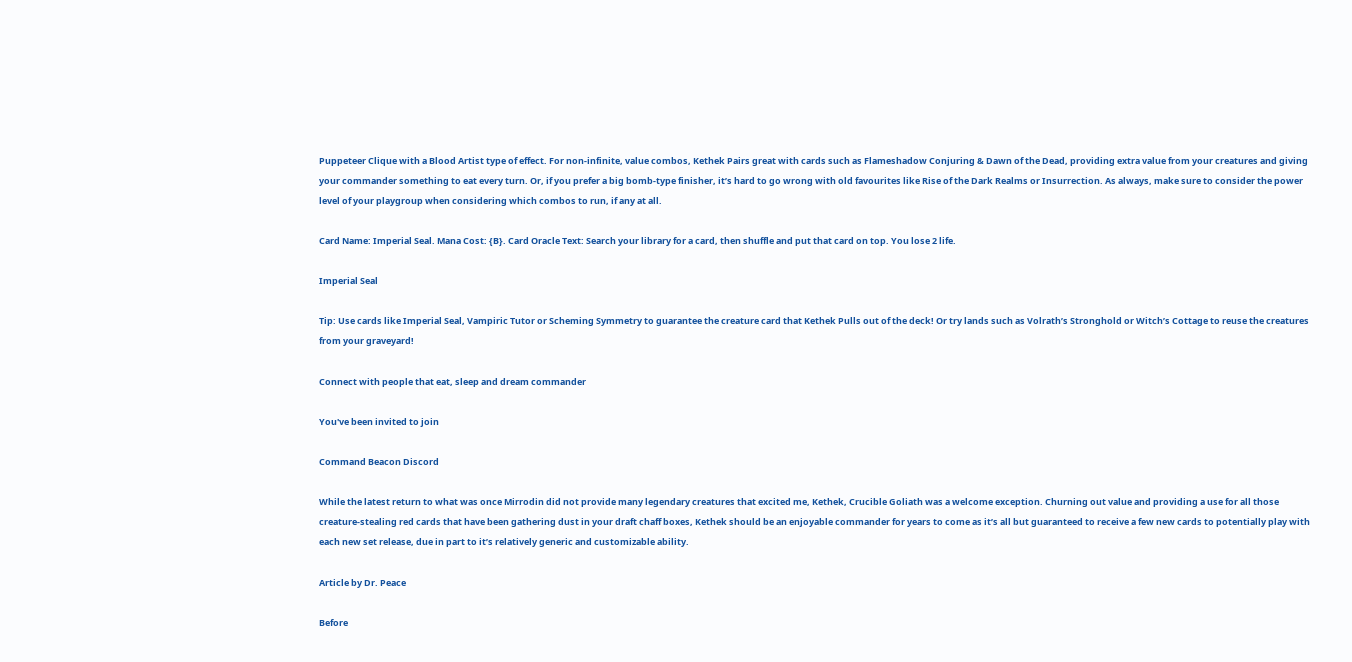Puppeteer Clique with a Blood Artist type of effect. For non-infinite, value combos, Kethek Pairs great with cards such as Flameshadow Conjuring & Dawn of the Dead, providing extra value from your creatures and giving your commander something to eat every turn. Or, if you prefer a big bomb-type finisher, it’s hard to go wrong with old favourites like Rise of the Dark Realms or Insurrection. As always, make sure to consider the power level of your playgroup when considering which combos to run, if any at all.

Card Name: Imperial Seal. Mana Cost: {B}. Card Oracle Text: Search your library for a card, then shuffle and put that card on top. You lose 2 life.

Imperial Seal

Tip: Use cards like Imperial Seal, Vampiric Tutor or Scheming Symmetry to guarantee the creature card that Kethek Pulls out of the deck! Or try lands such as Volrath’s Stronghold or Witch’s Cottage to reuse the creatures from your graveyard!

Connect with people that eat, sleep and dream commander

You've been invited to join

Command Beacon Discord

While the latest return to what was once Mirrodin did not provide many legendary creatures that excited me, Kethek, Crucible Goliath was a welcome exception. Churning out value and providing a use for all those creature-stealing red cards that have been gathering dust in your draft chaff boxes, Kethek should be an enjoyable commander for years to come as it’s all but guaranteed to receive a few new cards to potentially play with each new set release, due in part to it’s relatively generic and customizable ability.

Article by Dr. Peace

Before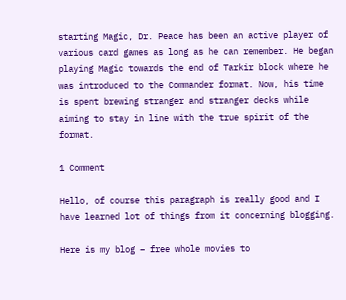starting Magic, Dr. Peace has been an active player of various card games as long as he can remember. He began playing Magic towards the end of Tarkir block where he was introduced to the Commander format. Now, his time is spent brewing stranger and stranger decks while aiming to stay in line with the true spirit of the format.

1 Comment

Hello, of course this paragraph is really good and I have learned lot of things from it concerning blogging.

Here is my blog – free whole movies to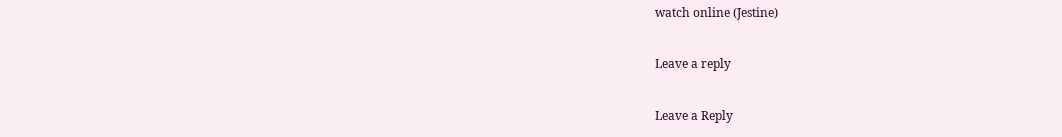watch online (Jestine)

Leave a reply

Leave a Reply